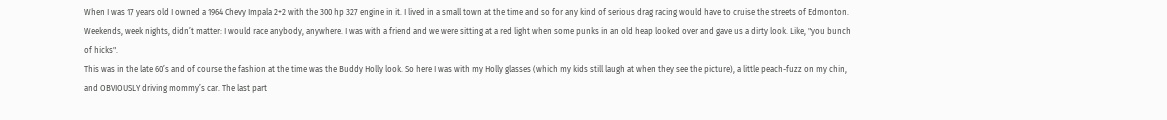When I was 17 years old I owned a 1964 Chevy Impala 2+2 with the 300 hp 327 engine in it. I lived in a small town at the time and so for any kind of serious drag racing would have to cruise the streets of Edmonton. Weekends, week nights, didn’t matter: I would race anybody, anywhere. I was with a friend and we were sitting at a red light when some punks in an old heap looked over and gave us a dirty look. Like, "you bunch of hicks".
This was in the late 60’s and of course the fashion at the time was the Buddy Holly look. So here I was with my Holly glasses (which my kids still laugh at when they see the picture), a little peach-fuzz on my chin, and OBVIOUSLY driving mommy’s car. The last part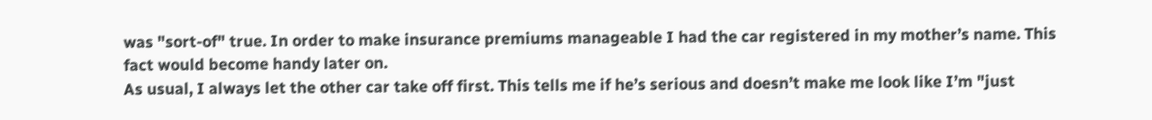was "sort-of" true. In order to make insurance premiums manageable I had the car registered in my mother’s name. This fact would become handy later on.
As usual, I always let the other car take off first. This tells me if he’s serious and doesn’t make me look like I’m "just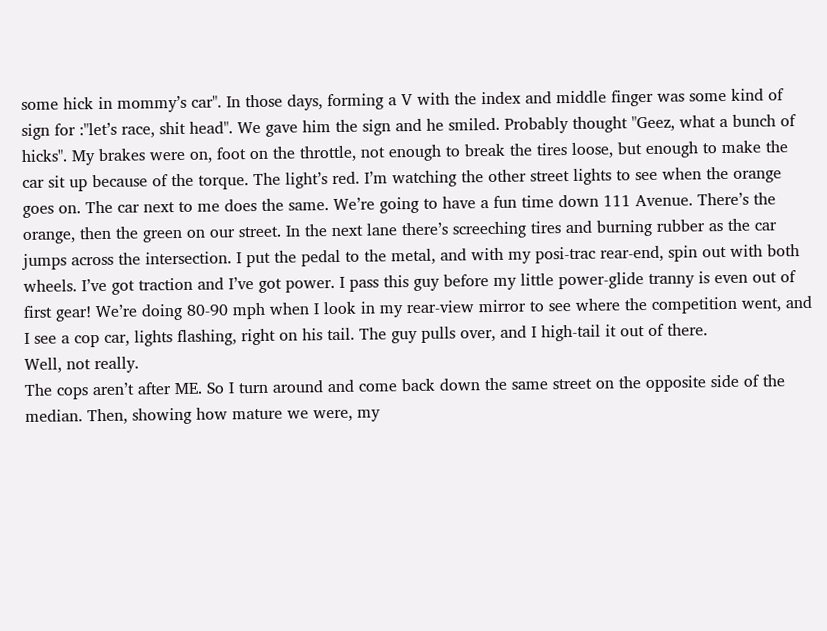some hick in mommy’s car". In those days, forming a V with the index and middle finger was some kind of sign for :"let’s race, shit head". We gave him the sign and he smiled. Probably thought "Geez, what a bunch of hicks". My brakes were on, foot on the throttle, not enough to break the tires loose, but enough to make the car sit up because of the torque. The light’s red. I’m watching the other street lights to see when the orange goes on. The car next to me does the same. We’re going to have a fun time down 111 Avenue. There’s the orange, then the green on our street. In the next lane there’s screeching tires and burning rubber as the car jumps across the intersection. I put the pedal to the metal, and with my posi-trac rear-end, spin out with both wheels. I’ve got traction and I’ve got power. I pass this guy before my little power-glide tranny is even out of first gear! We’re doing 80-90 mph when I look in my rear-view mirror to see where the competition went, and I see a cop car, lights flashing, right on his tail. The guy pulls over, and I high-tail it out of there.
Well, not really.
The cops aren’t after ME. So I turn around and come back down the same street on the opposite side of the median. Then, showing how mature we were, my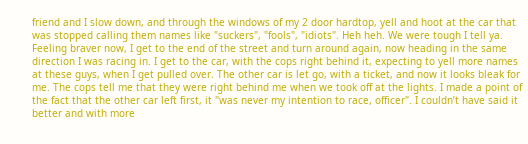friend and I slow down, and through the windows of my 2 door hardtop, yell and hoot at the car that was stopped calling them names like "suckers", "fools", "idiots". Heh heh. We were tough I tell ya. Feeling braver now, I get to the end of the street and turn around again, now heading in the same direction I was racing in. I get to the car, with the cops right behind it, expecting to yell more names at these guys, when I get pulled over. The other car is let go, with a ticket, and now it looks bleak for me. The cops tell me that they were right behind me when we took off at the lights. I made a point of the fact that the other car left first, it "was never my intention to race, officer". I couldn’t have said it better and with more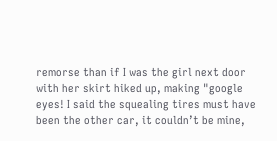remorse than if I was the girl next door with her skirt hiked up, making "google eyes! I said the squealing tires must have been the other car, it couldn’t be mine,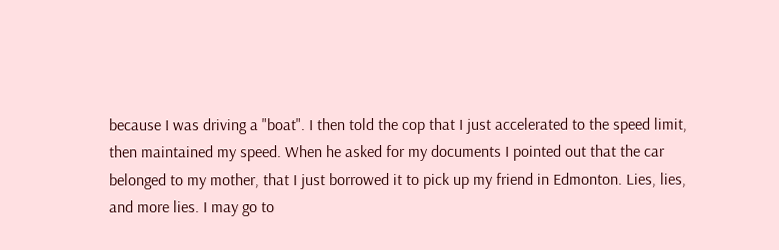because I was driving a "boat". I then told the cop that I just accelerated to the speed limit, then maintained my speed. When he asked for my documents I pointed out that the car belonged to my mother, that I just borrowed it to pick up my friend in Edmonton. Lies, lies, and more lies. I may go to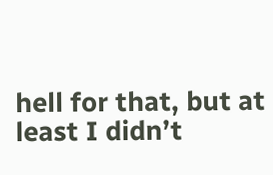hell for that, but at least I didn’t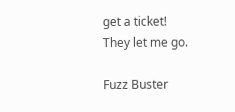get a ticket!
They let me go.

Fuzz Buster